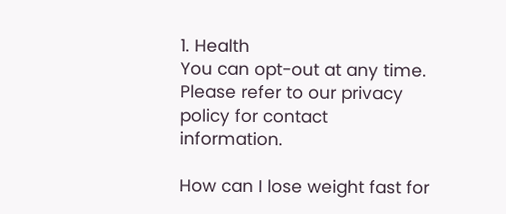1. Health
You can opt-out at any time. Please refer to our privacy policy for contact information.

How can I lose weight fast for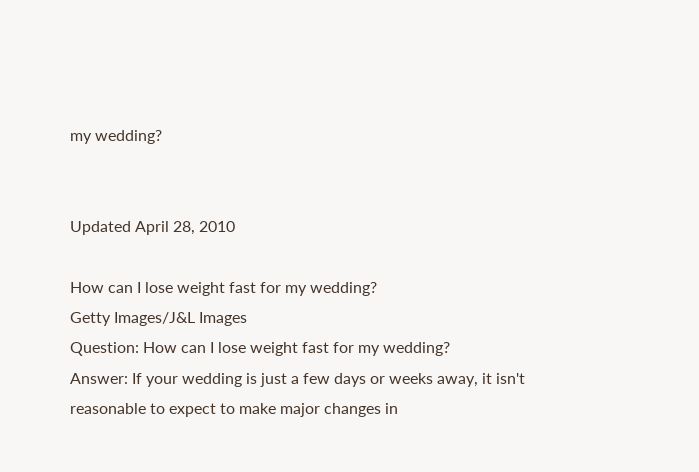my wedding?


Updated April 28, 2010

How can I lose weight fast for my wedding?
Getty Images/J&L Images
Question: How can I lose weight fast for my wedding?
Answer: If your wedding is just a few days or weeks away, it isn't reasonable to expect to make major changes in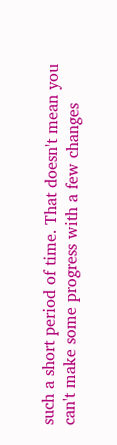such a short period of time. That doesn't mean you can't make some progress with a few changes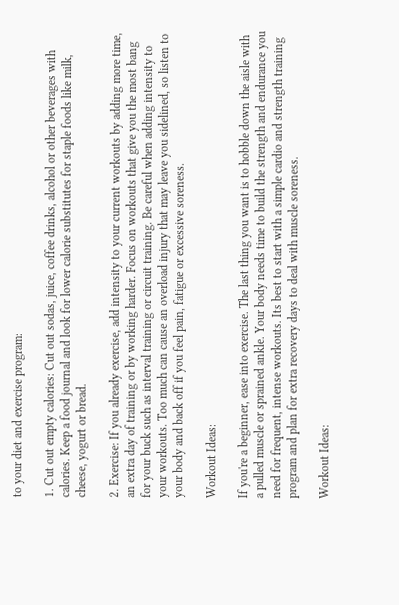to your diet and exercise program:

1. Cut out empty calories: Cut out sodas, juice, coffee drinks, alcohol or other beverages with calories. Keep a food journal and look for lower calorie substitutes for staple foods like milk, cheese, yogurt or bread.

2. Exercise: If you already exercise, add intensity to your current workouts by adding more time, an extra day of training or by working harder. Focus on workouts that give you the most bang for your buck such as interval training or circuit training. Be careful when adding intensity to your workouts. Too much can cause an overload injury that may leave you sidelined, so listen to your body and back off if you feel pain, fatigue or excessive soreness.

Workout Ideas:

If you're a beginner, ease into exercise. The last thing you want is to hobble down the aisle with a pulled muscle or sprained ankle. Your body needs time to build the strength and endurance you need for frequent, intense workouts. Its best to start with a simple cardio and strength training program and plan for extra recovery days to deal with muscle soreness.

Workout Ideas: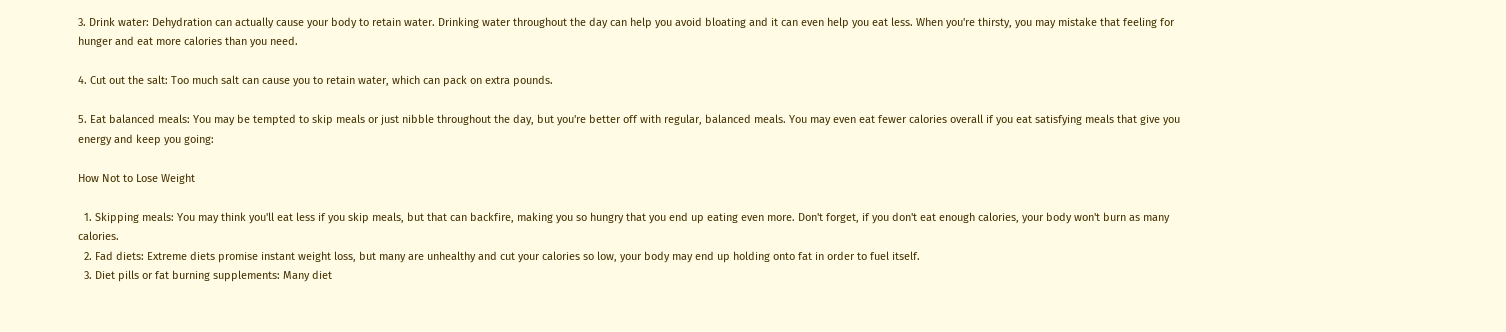3. Drink water: Dehydration can actually cause your body to retain water. Drinking water throughout the day can help you avoid bloating and it can even help you eat less. When you're thirsty, you may mistake that feeling for hunger and eat more calories than you need.

4. Cut out the salt: Too much salt can cause you to retain water, which can pack on extra pounds.

5. Eat balanced meals: You may be tempted to skip meals or just nibble throughout the day, but you're better off with regular, balanced meals. You may even eat fewer calories overall if you eat satisfying meals that give you energy and keep you going:

How Not to Lose Weight

  1. Skipping meals: You may think you'll eat less if you skip meals, but that can backfire, making you so hungry that you end up eating even more. Don't forget, if you don't eat enough calories, your body won't burn as many calories.
  2. Fad diets: Extreme diets promise instant weight loss, but many are unhealthy and cut your calories so low, your body may end up holding onto fat in order to fuel itself.
  3. Diet pills or fat burning supplements: Many diet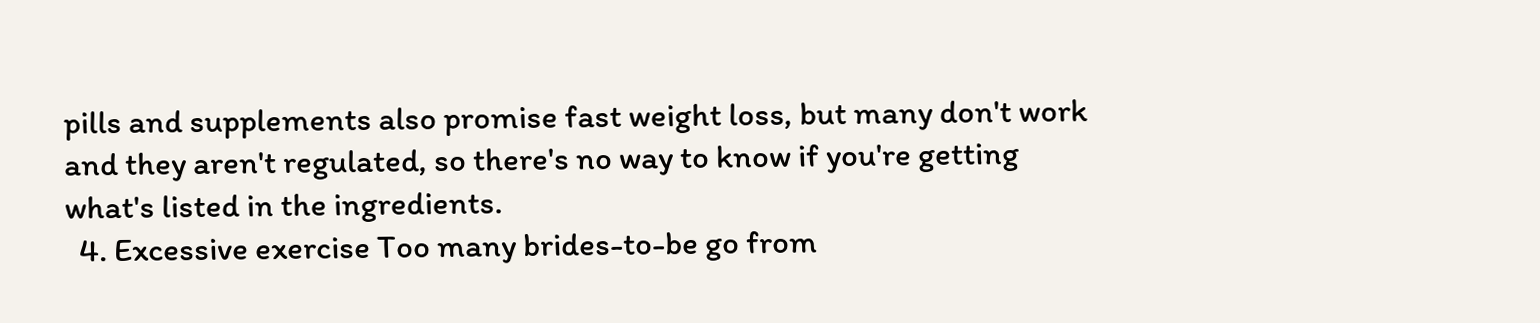pills and supplements also promise fast weight loss, but many don't work and they aren't regulated, so there's no way to know if you're getting what's listed in the ingredients.
  4. Excessive exercise Too many brides-to-be go from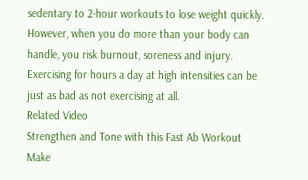sedentary to 2-hour workouts to lose weight quickly. However, when you do more than your body can handle, you risk burnout, soreness and injury. Exercising for hours a day at high intensities can be just as bad as not exercising at all.
Related Video
Strengthen and Tone with this Fast Ab Workout
Make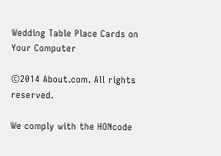Wedding Table Place Cards on Your Computer

©2014 About.com. All rights reserved.

We comply with the HONcode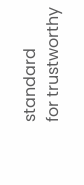standard
for trustworthy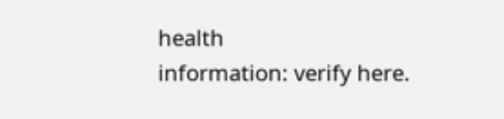health
information: verify here.